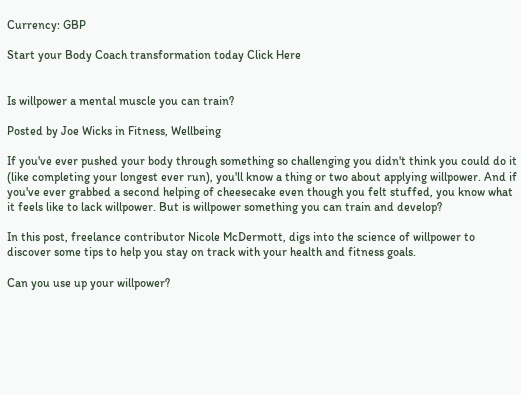Currency: GBP

Start your Body Coach transformation today Click Here


Is willpower a mental muscle you can train?

Posted by Joe Wicks in Fitness, Wellbeing

If you've ever pushed your body through something so challenging you didn't think you could do it (like completing your longest ever run), you'll know a thing or two about applying willpower. And if you've ever grabbed a second helping of cheesecake even though you felt stuffed, you know what it feels like to lack willpower. But is willpower something you can train and develop?

In this post, freelance contributor Nicole McDermott, digs into the science of willpower to discover some tips to help you stay on track with your health and fitness goals.

Can you use up your willpower?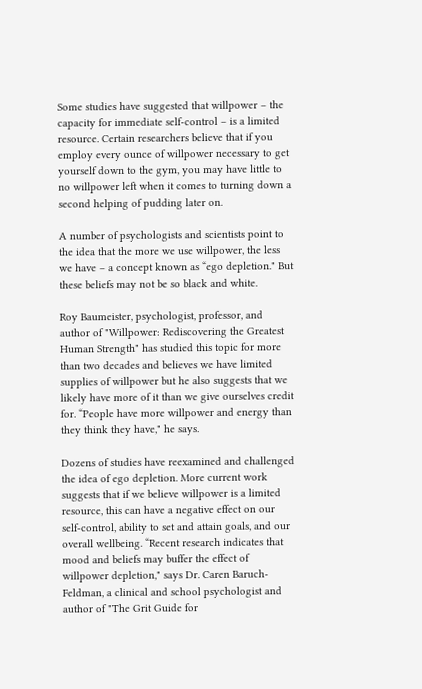Some studies have suggested that willpower – the capacity for immediate self-control – is a limited resource. Certain researchers believe that if you employ every ounce of willpower necessary to get yourself down to the gym, you may have little to no willpower left when it comes to turning down a second helping of pudding later on.

A number of psychologists and scientists point to the idea that the more we use willpower, the less we have – a concept known as “ego depletion." But these beliefs may not be so black and white.

Roy Baumeister, psychologist, professor, and author of "Willpower: Rediscovering the Greatest Human Strength" has studied this topic for more than two decades and believes we have limited supplies of willpower but he also suggests that we likely have more of it than we give ourselves credit for. “People have more willpower and energy than they think they have," he says.

Dozens of studies have reexamined and challenged the idea of ego depletion. More current work suggests that if we believe willpower is a limited resource, this can have a negative effect on our self-control, ability to set and attain goals, and our overall wellbeing. “Recent research indicates that mood and beliefs may buffer the effect of willpower depletion," says Dr. Caren Baruch-Feldman, a clinical and school psychologist and author of "The Grit Guide for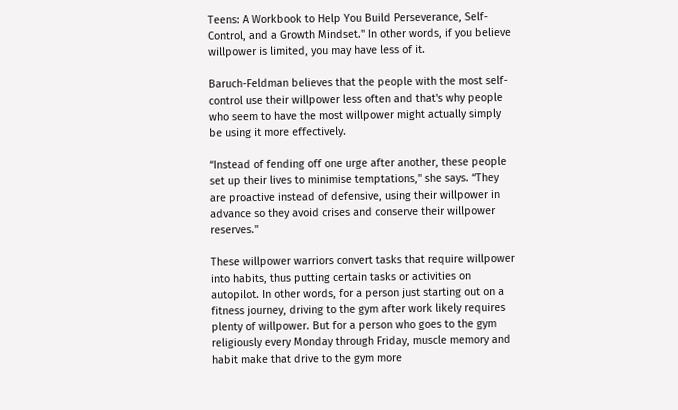Teens: A Workbook to Help You Build Perseverance, Self-Control, and a Growth Mindset." In other words, if you believe willpower is limited, you may have less of it.

Baruch-Feldman believes that the people with the most self-control use their willpower less often and that's why people who seem to have the most willpower might actually simply be using it more effectively.

“Instead of fending off one urge after another, these people set up their lives to minimise temptations," she says. “They are proactive instead of defensive, using their willpower in advance so they avoid crises and conserve their willpower reserves."

These willpower warriors convert tasks that require willpower into habits, thus putting certain tasks or activities on autopilot. In other words, for a person just starting out on a fitness journey, driving to the gym after work likely requires plenty of willpower. But for a person who goes to the gym religiously every Monday through Friday, muscle memory and habit make that drive to the gym more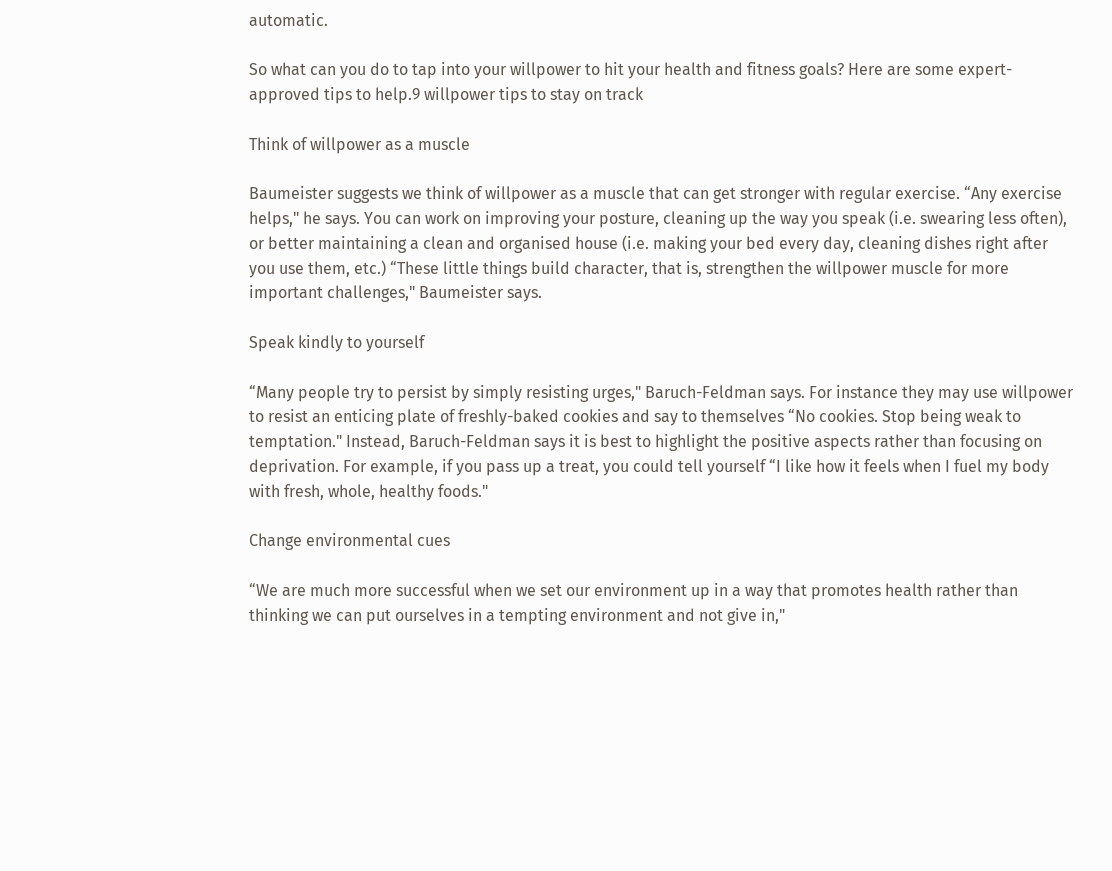automatic.

So what can you do to tap into your willpower to hit your health and fitness goals? Here are some expert-approved tips to help.9 willpower tips to stay on track

Think of willpower as a muscle

Baumeister suggests we think of willpower as a muscle that can get stronger with regular exercise. “Any exercise helps," he says. You can work on improving your posture, cleaning up the way you speak (i.e. swearing less often), or better maintaining a clean and organised house (i.e. making your bed every day, cleaning dishes right after you use them, etc.) “These little things build character, that is, strengthen the willpower muscle for more important challenges," Baumeister says.

Speak kindly to yourself

“Many people try to persist by simply resisting urges," Baruch-Feldman says. For instance they may use willpower to resist an enticing plate of freshly-baked cookies and say to themselves “No cookies. Stop being weak to temptation." Instead, Baruch-Feldman says it is best to highlight the positive aspects rather than focusing on deprivation. For example, if you pass up a treat, you could tell yourself “I like how it feels when I fuel my body with fresh, whole, healthy foods."

Change environmental cues

“We are much more successful when we set our environment up in a way that promotes health rather than thinking we can put ourselves in a tempting environment and not give in,"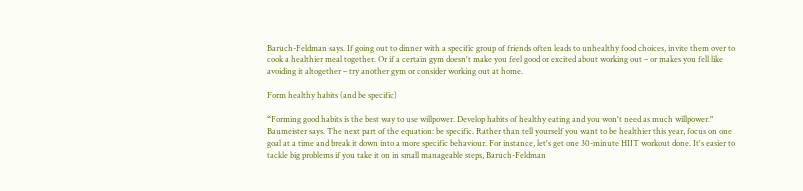Baruch-Feldman says. If going out to dinner with a specific group of friends often leads to unhealthy food choices, invite them over to cook a healthier meal together. Or if a certain gym doesn't make you feel good or excited about working out – or makes you fell like avoiding it altogether – try another gym or consider working out at home.

Form healthy habits (and be specific)

“Forming good habits is the best way to use willpower. Develop habits of healthy eating and you won't need as much willpower." Baumeister says. The next part of the equation: be specific. Rather than tell yourself you want to be healthier this year, focus on one goal at a time and break it down into a more specific behaviour. For instance, let's get one 30-minute HIIT workout done. It's easier to tackle big problems if you take it on in small manageable steps, Baruch-Feldman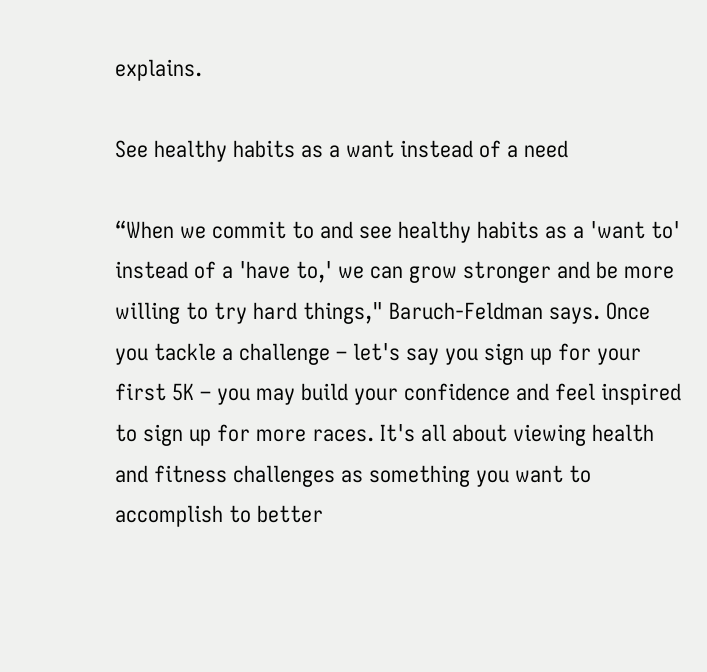explains.

See healthy habits as a want instead of a need

“When we commit to and see healthy habits as a 'want to' instead of a 'have to,' we can grow stronger and be more willing to try hard things," Baruch-Feldman says. Once you tackle a challenge – let's say you sign up for your first 5K – you may build your confidence and feel inspired to sign up for more races. It's all about viewing health and fitness challenges as something you want to accomplish to better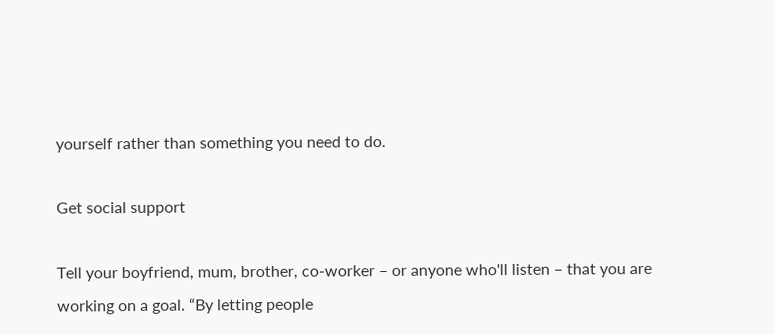yourself rather than something you need to do.

Get social support

Tell your boyfriend, mum, brother, co-worker – or anyone who'll listen – that you are working on a goal. “By letting people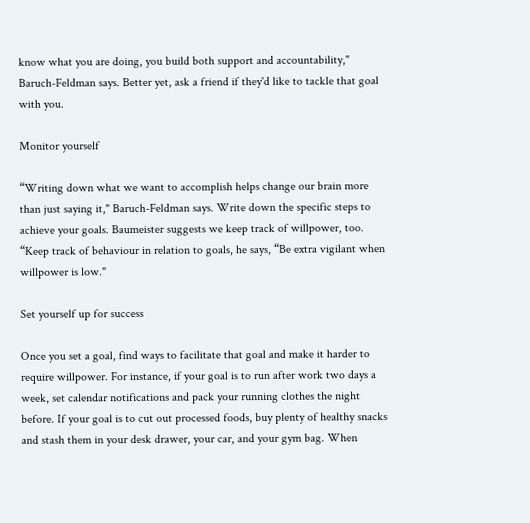know what you are doing, you build both support and accountability," Baruch-Feldman says. Better yet, ask a friend if they'd like to tackle that goal with you.

Monitor yourself

“Writing down what we want to accomplish helps change our brain more than just saying it," Baruch-Feldman says. Write down the specific steps to achieve your goals. Baumeister suggests we keep track of willpower, too. “Keep track of behaviour in relation to goals, he says, “Be extra vigilant when willpower is low."

Set yourself up for success

Once you set a goal, find ways to facilitate that goal and make it harder to require willpower. For instance, if your goal is to run after work two days a week, set calendar notifications and pack your running clothes the night before. If your goal is to cut out processed foods, buy plenty of healthy snacks and stash them in your desk drawer, your car, and your gym bag. When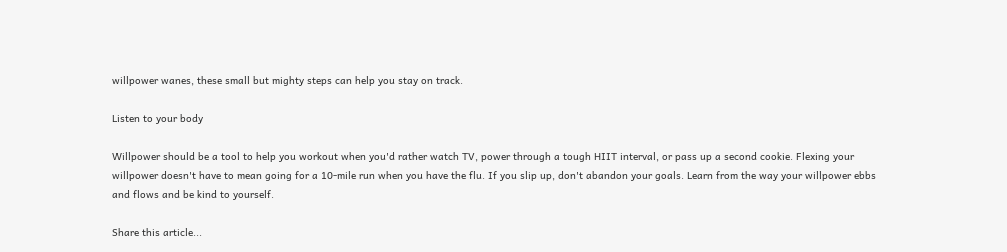willpower wanes, these small but mighty steps can help you stay on track.

Listen to your body

Willpower should be a tool to help you workout when you'd rather watch TV, power through a tough HIIT interval, or pass up a second cookie. Flexing your willpower doesn't have to mean going for a 10-mile run when you have the flu. If you slip up, don't abandon your goals. Learn from the way your willpower ebbs and flows and be kind to yourself.

Share this article...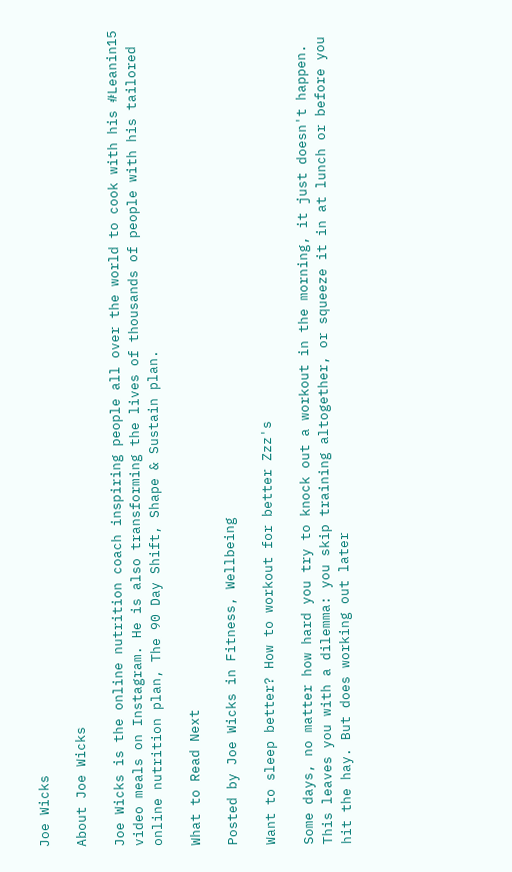Joe Wicks

About Joe Wicks

Joe Wicks is the online nutrition coach inspiring people all over the world to cook with his #Leanin15 video meals on Instagram. He is also transforming the lives of thousands of people with his tailored online nutrition plan, The 90 Day Shift, Shape & Sustain plan.

What to Read Next

Posted by Joe Wicks in Fitness, Wellbeing

Want to sleep better? How to workout for better Zzz's

Some days, no matter how hard you try to knock out a workout in the morning, it just doesn't happen. This leaves you with a dilemma: you skip training altogether, or squeeze it in at lunch or before you hit the hay. But does working out later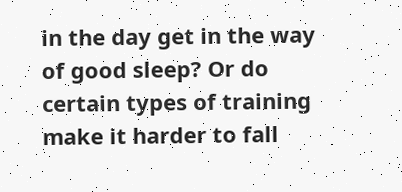in the day get in the way of good sleep? Or do certain types of training make it harder to fall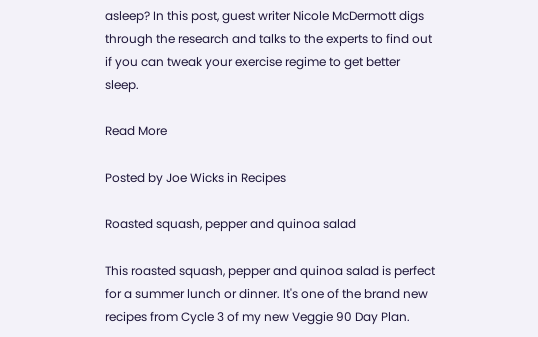asleep? In this post, guest writer Nicole McDermott digs through the research and talks to the experts to find out if you can tweak your exercise regime to get better sleep.

Read More

Posted by Joe Wicks in Recipes

Roasted squash, pepper and quinoa salad

This roasted squash, pepper and quinoa salad is perfect for a summer lunch or dinner. It's one of the brand new recipes from Cycle 3 of my new Veggie 90 Day Plan.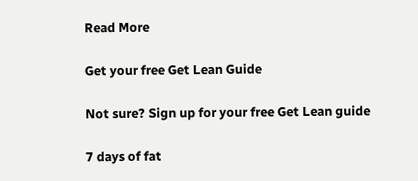Read More

Get your free Get Lean Guide

Not sure? Sign up for your free Get Lean guide

7 days of fat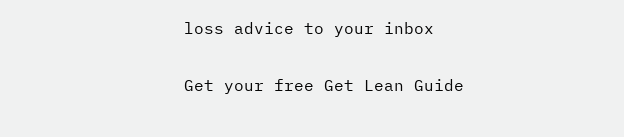loss advice to your inbox

Get your free Get Lean Guide